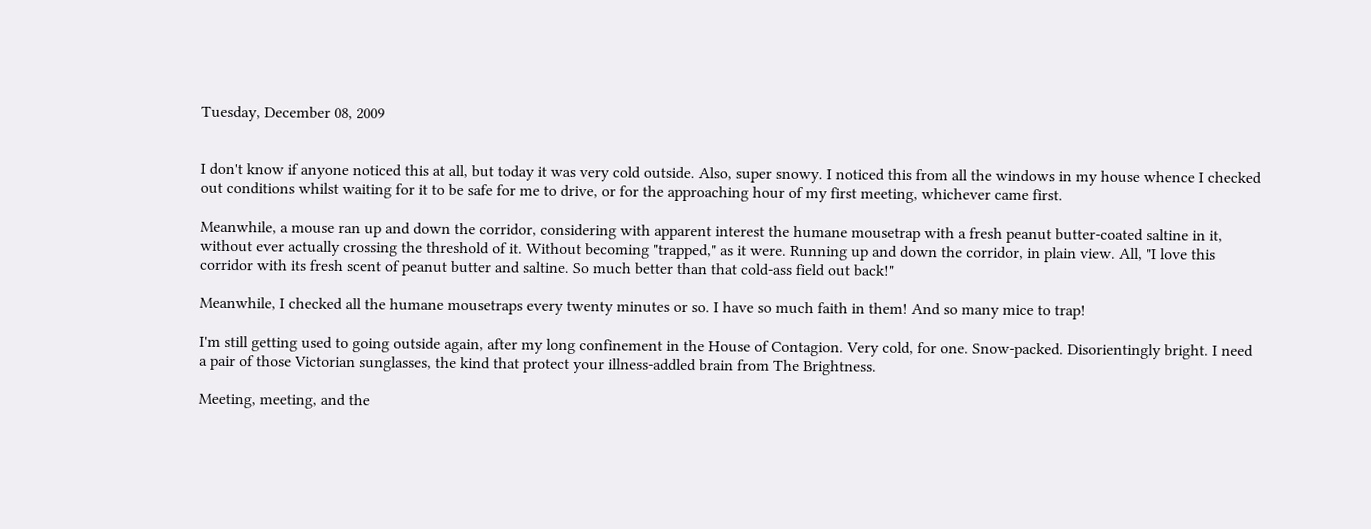Tuesday, December 08, 2009


I don't know if anyone noticed this at all, but today it was very cold outside. Also, super snowy. I noticed this from all the windows in my house whence I checked out conditions whilst waiting for it to be safe for me to drive, or for the approaching hour of my first meeting, whichever came first.

Meanwhile, a mouse ran up and down the corridor, considering with apparent interest the humane mousetrap with a fresh peanut butter-coated saltine in it, without ever actually crossing the threshold of it. Without becoming "trapped," as it were. Running up and down the corridor, in plain view. All, "I love this corridor with its fresh scent of peanut butter and saltine. So much better than that cold-ass field out back!"

Meanwhile, I checked all the humane mousetraps every twenty minutes or so. I have so much faith in them! And so many mice to trap!

I'm still getting used to going outside again, after my long confinement in the House of Contagion. Very cold, for one. Snow-packed. Disorientingly bright. I need a pair of those Victorian sunglasses, the kind that protect your illness-addled brain from The Brightness.

Meeting, meeting, and the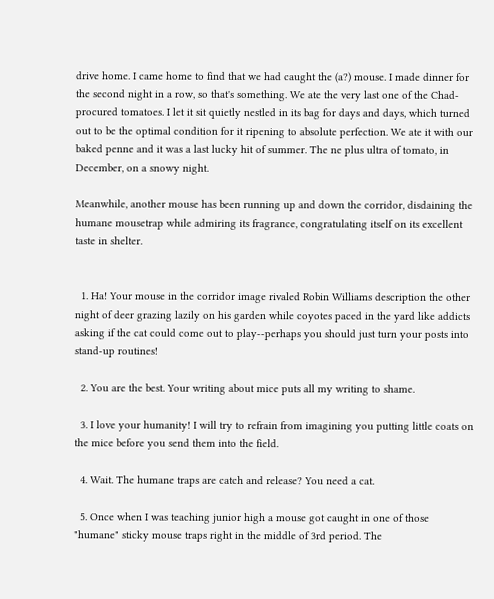drive home. I came home to find that we had caught the (a?) mouse. I made dinner for the second night in a row, so that's something. We ate the very last one of the Chad-procured tomatoes. I let it sit quietly nestled in its bag for days and days, which turned out to be the optimal condition for it ripening to absolute perfection. We ate it with our baked penne and it was a last lucky hit of summer. The ne plus ultra of tomato, in December, on a snowy night.

Meanwhile, another mouse has been running up and down the corridor, disdaining the humane mousetrap while admiring its fragrance, congratulating itself on its excellent taste in shelter.


  1. Ha! Your mouse in the corridor image rivaled Robin Williams description the other night of deer grazing lazily on his garden while coyotes paced in the yard like addicts asking if the cat could come out to play--perhaps you should just turn your posts into stand-up routines!

  2. You are the best. Your writing about mice puts all my writing to shame.

  3. I love your humanity! I will try to refrain from imagining you putting little coats on the mice before you send them into the field.

  4. Wait. The humane traps are catch and release? You need a cat.

  5. Once when I was teaching junior high a mouse got caught in one of those "humane" sticky mouse traps right in the middle of 3rd period. The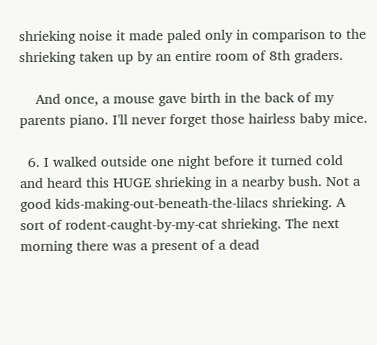shrieking noise it made paled only in comparison to the shrieking taken up by an entire room of 8th graders.

    And once, a mouse gave birth in the back of my parents piano. I'll never forget those hairless baby mice.

  6. I walked outside one night before it turned cold and heard this HUGE shrieking in a nearby bush. Not a good kids-making-out-beneath-the-lilacs shrieking. A sort of rodent-caught-by-my-cat shrieking. The next morning there was a present of a dead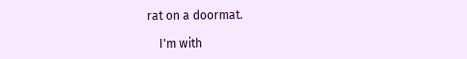rat on a doormat.

    I'm with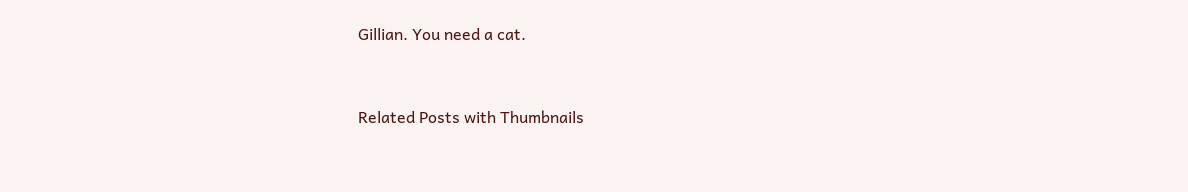Gillian. You need a cat.



Related Posts with Thumbnails